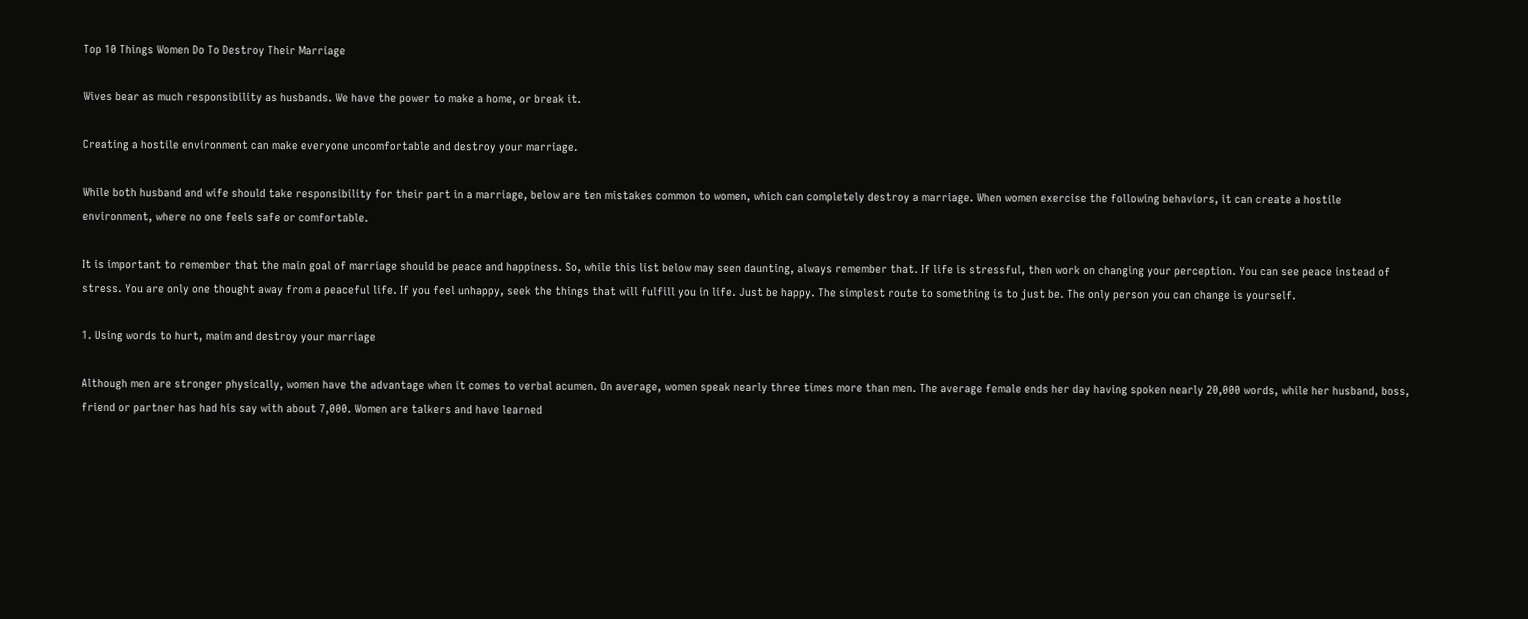Top 10 Things Women Do To Destroy Their Marriage

Wives bear as much responsibility as husbands. We have the power to make a home, or break it.

Creating a hostile environment can make everyone uncomfortable and destroy your marriage.

While both husband and wife should take responsibility for their part in a marriage, below are ten mistakes common to women, which can completely destroy a marriage. When women exercise the following behaviors, it can create a hostile environment, where no one feels safe or comfortable.

It is important to remember that the main goal of marriage should be peace and happiness. So, while this list below may seen daunting, always remember that. If life is stressful, then work on changing your perception. You can see peace instead of stress. You are only one thought away from a peaceful life. If you feel unhappy, seek the things that will fulfill you in life. Just be happy. The simplest route to something is to just be. The only person you can change is yourself.

1. Using words to hurt, maim and destroy your marriage

Although men are stronger physically, women have the advantage when it comes to verbal acumen. On average, women speak nearly three times more than men. The average female ends her day having spoken nearly 20,000 words, while her husband, boss, friend or partner has had his say with about 7,000. Women are talkers and have learned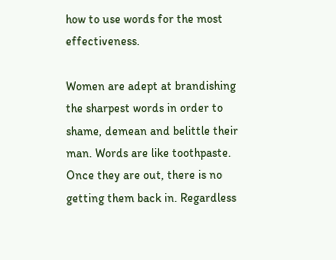how to use words for the most effectiveness.

Women are adept at brandishing the sharpest words in order to shame, demean and belittle their man. Words are like toothpaste. Once they are out, there is no getting them back in. Regardless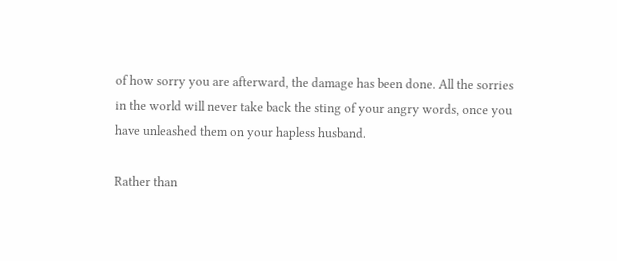of how sorry you are afterward, the damage has been done. All the sorries in the world will never take back the sting of your angry words, once you have unleashed them on your hapless husband.

Rather than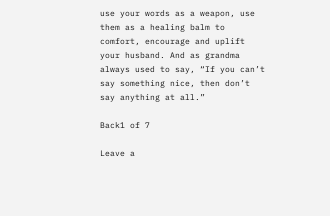use your words as a weapon, use them as a healing balm to comfort, encourage and uplift your husband. And as grandma always used to say, “If you can’t say something nice, then don’t say anything at all.”

Back1 of 7

Leave a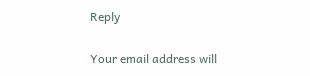Reply

Your email address will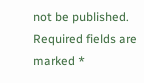not be published. Required fields are marked *